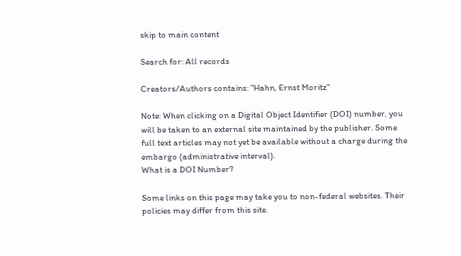skip to main content

Search for: All records

Creators/Authors contains: "Hahn, Ernst Moritz"

Note: When clicking on a Digital Object Identifier (DOI) number, you will be taken to an external site maintained by the publisher. Some full text articles may not yet be available without a charge during the embargo (administrative interval).
What is a DOI Number?

Some links on this page may take you to non-federal websites. Their policies may differ from this site.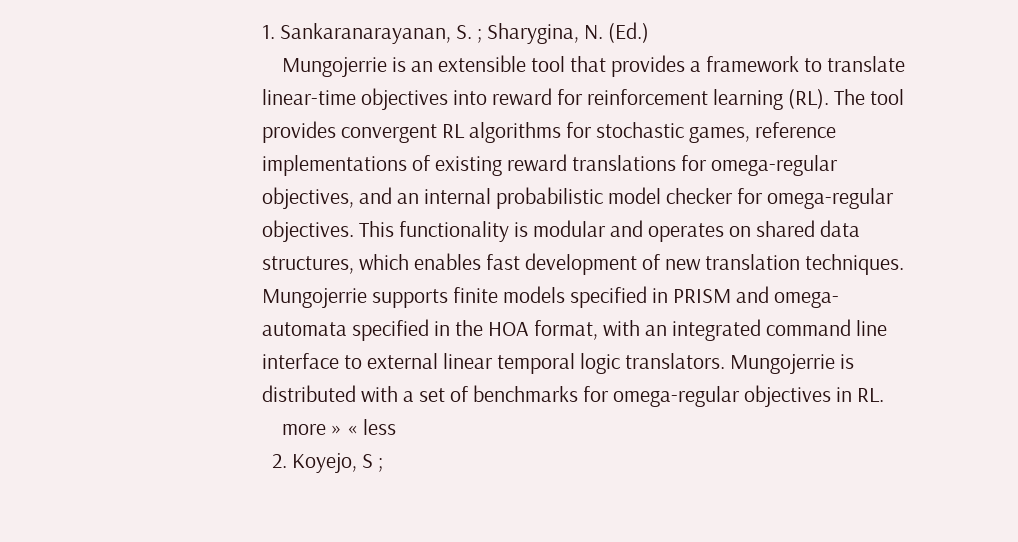1. Sankaranarayanan, S. ; Sharygina, N. (Ed.)
    Mungojerrie is an extensible tool that provides a framework to translate linear-time objectives into reward for reinforcement learning (RL). The tool provides convergent RL algorithms for stochastic games, reference implementations of existing reward translations for omega-regular objectives, and an internal probabilistic model checker for omega-regular objectives. This functionality is modular and operates on shared data structures, which enables fast development of new translation techniques. Mungojerrie supports finite models specified in PRISM and omega-automata specified in the HOA format, with an integrated command line interface to external linear temporal logic translators. Mungojerrie is distributed with a set of benchmarks for omega-regular objectives in RL.
    more » « less
  2. Koyejo, S ;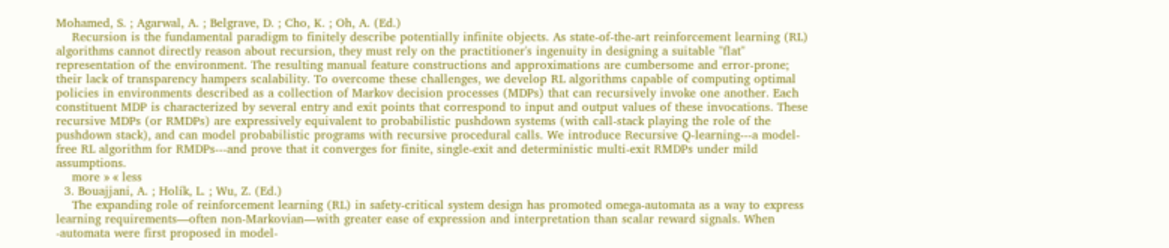Mohamed, S. ; Agarwal, A. ; Belgrave, D. ; Cho, K. ; Oh, A. (Ed.)
    Recursion is the fundamental paradigm to finitely describe potentially infinite objects. As state-of-the-art reinforcement learning (RL) algorithms cannot directly reason about recursion, they must rely on the practitioner's ingenuity in designing a suitable "flat" representation of the environment. The resulting manual feature constructions and approximations are cumbersome and error-prone; their lack of transparency hampers scalability. To overcome these challenges, we develop RL algorithms capable of computing optimal policies in environments described as a collection of Markov decision processes (MDPs) that can recursively invoke one another. Each constituent MDP is characterized by several entry and exit points that correspond to input and output values of these invocations. These recursive MDPs (or RMDPs) are expressively equivalent to probabilistic pushdown systems (with call-stack playing the role of the pushdown stack), and can model probabilistic programs with recursive procedural calls. We introduce Recursive Q-learning---a model-free RL algorithm for RMDPs---and prove that it converges for finite, single-exit and deterministic multi-exit RMDPs under mild assumptions.
    more » « less
  3. Bouajjani, A. ; Holík, L. ; Wu, Z. (Ed.)
    The expanding role of reinforcement learning (RL) in safety-critical system design has promoted omega-automata as a way to express learning requirements—often non-Markovian—with greater ease of expression and interpretation than scalar reward signals. When -automata were first proposed in model-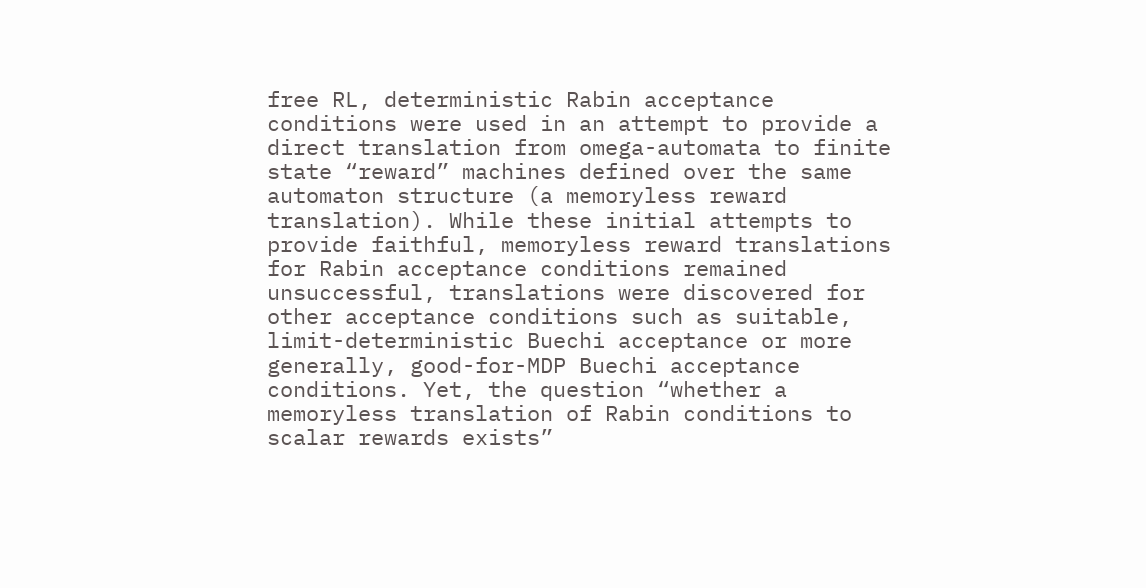free RL, deterministic Rabin acceptance conditions were used in an attempt to provide a direct translation from omega-automata to finite state “reward” machines defined over the same automaton structure (a memoryless reward translation). While these initial attempts to provide faithful, memoryless reward translations for Rabin acceptance conditions remained unsuccessful, translations were discovered for other acceptance conditions such as suitable, limit-deterministic Buechi acceptance or more generally, good-for-MDP Buechi acceptance conditions. Yet, the question “whether a memoryless translation of Rabin conditions to scalar rewards exists”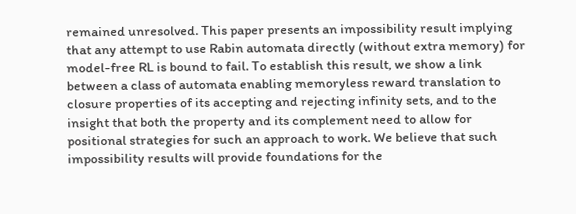remained unresolved. This paper presents an impossibility result implying that any attempt to use Rabin automata directly (without extra memory) for model-free RL is bound to fail. To establish this result, we show a link between a class of automata enabling memoryless reward translation to closure properties of its accepting and rejecting infinity sets, and to the insight that both the property and its complement need to allow for positional strategies for such an approach to work. We believe that such impossibility results will provide foundations for the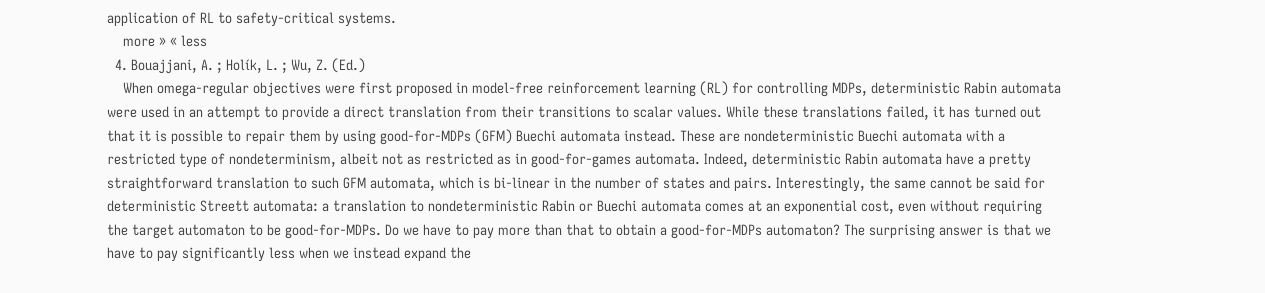application of RL to safety-critical systems.
    more » « less
  4. Bouajjani, A. ; Holík, L. ; Wu, Z. (Ed.)
    When omega-regular objectives were first proposed in model-free reinforcement learning (RL) for controlling MDPs, deterministic Rabin automata were used in an attempt to provide a direct translation from their transitions to scalar values. While these translations failed, it has turned out that it is possible to repair them by using good-for-MDPs (GFM) Buechi automata instead. These are nondeterministic Buechi automata with a restricted type of nondeterminism, albeit not as restricted as in good-for-games automata. Indeed, deterministic Rabin automata have a pretty straightforward translation to such GFM automata, which is bi-linear in the number of states and pairs. Interestingly, the same cannot be said for deterministic Streett automata: a translation to nondeterministic Rabin or Buechi automata comes at an exponential cost, even without requiring the target automaton to be good-for-MDPs. Do we have to pay more than that to obtain a good-for-MDPs automaton? The surprising answer is that we have to pay significantly less when we instead expand the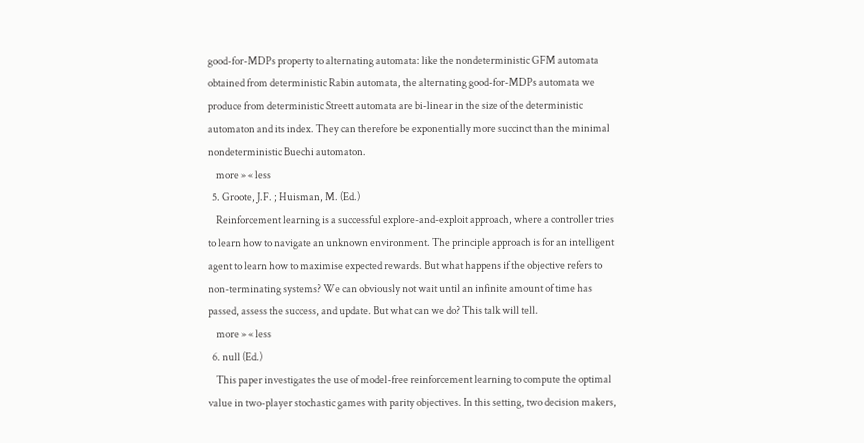good-for-MDPs property to alternating automata: like the nondeterministic GFM automata obtained from deterministic Rabin automata, the alternating good-for-MDPs automata we produce from deterministic Streett automata are bi-linear in the size of the deterministic automaton and its index. They can therefore be exponentially more succinct than the minimal nondeterministic Buechi automaton.
    more » « less
  5. Groote, J.F. ; Huisman, M. (Ed.)
    Reinforcement learning is a successful explore-and-exploit approach, where a controller tries to learn how to navigate an unknown environment. The principle approach is for an intelligent agent to learn how to maximise expected rewards. But what happens if the objective refers to non-terminating systems? We can obviously not wait until an infinite amount of time has passed, assess the success, and update. But what can we do? This talk will tell.
    more » « less
  6. null (Ed.)
    This paper investigates the use of model-free reinforcement learning to compute the optimal value in two-player stochastic games with parity objectives. In this setting, two decision makers,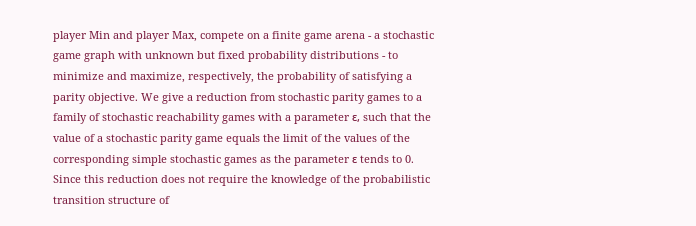player Min and player Max, compete on a finite game arena - a stochastic game graph with unknown but fixed probability distributions - to minimize and maximize, respectively, the probability of satisfying a parity objective. We give a reduction from stochastic parity games to a family of stochastic reachability games with a parameter ε, such that the value of a stochastic parity game equals the limit of the values of the corresponding simple stochastic games as the parameter ε tends to 0. Since this reduction does not require the knowledge of the probabilistic transition structure of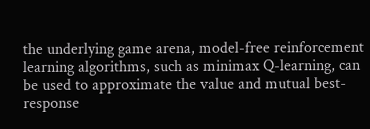the underlying game arena, model-free reinforcement learning algorithms, such as minimax Q-learning, can be used to approximate the value and mutual best-response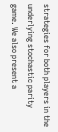strategies for both players in the underlying stochastic parity game. We also present a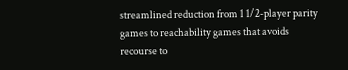streamlined reduction from 1 1/2-player parity games to reachability games that avoids recourse to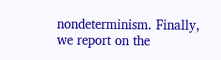nondeterminism. Finally, we report on the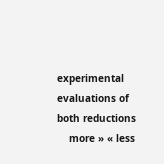experimental evaluations of both reductions
    more » « less